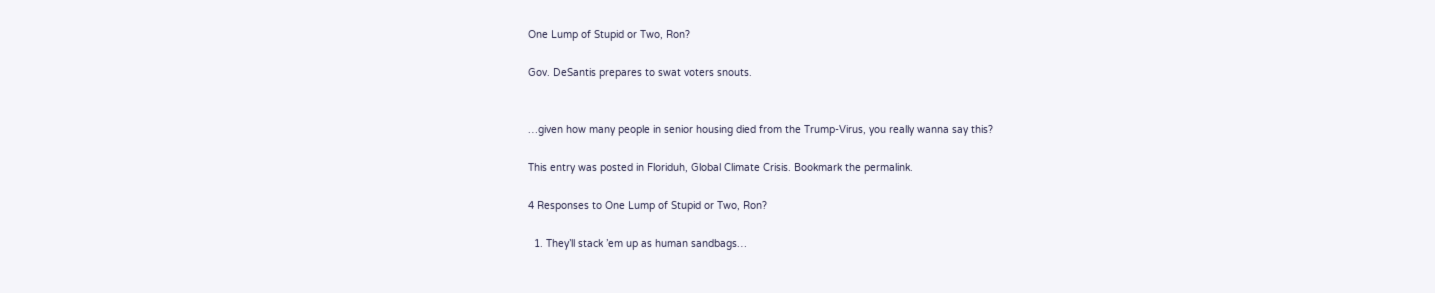One Lump of Stupid or Two, Ron?

Gov. DeSantis prepares to swat voters snouts.


…given how many people in senior housing died from the Trump-Virus, you really wanna say this?

This entry was posted in Floriduh, Global Climate Crisis. Bookmark the permalink.

4 Responses to One Lump of Stupid or Two, Ron?

  1. They’ll stack ’em up as human sandbags…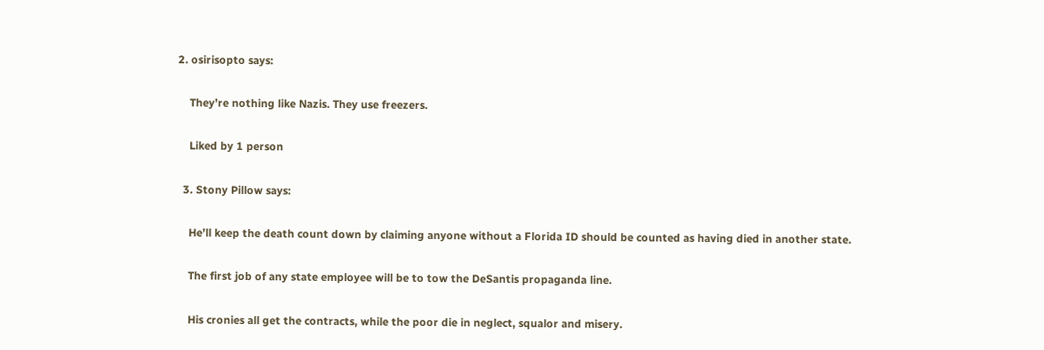2. osirisopto says:

    They’re nothing like Nazis. They use freezers.

    Liked by 1 person

  3. Stony Pillow says:

    He’ll keep the death count down by claiming anyone without a Florida ID should be counted as having died in another state.

    The first job of any state employee will be to tow the DeSantis propaganda line.

    His cronies all get the contracts, while the poor die in neglect, squalor and misery.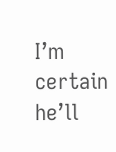I’m certain he’ll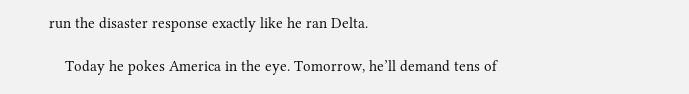run the disaster response exactly like he ran Delta.

    Today he pokes America in the eye. Tomorrow, he’ll demand tens of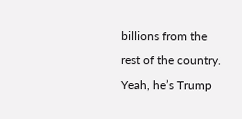billions from the rest of the country. Yeah, he’s Trump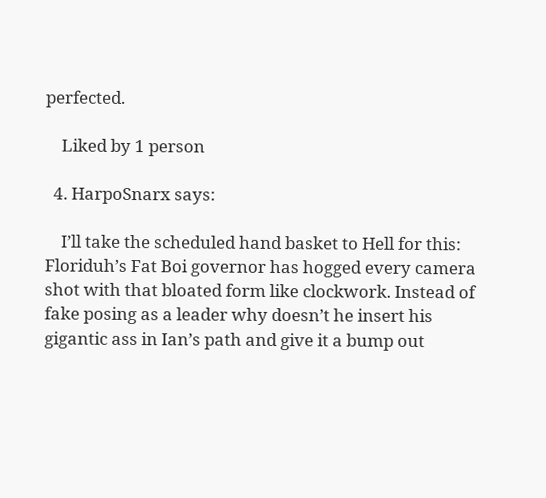perfected.

    Liked by 1 person

  4. HarpoSnarx says:

    I’ll take the scheduled hand basket to Hell for this: Floriduh’s Fat Boi governor has hogged every camera shot with that bloated form like clockwork. Instead of fake posing as a leader why doesn’t he insert his gigantic ass in Ian’s path and give it a bump out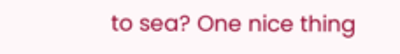to sea? One nice thing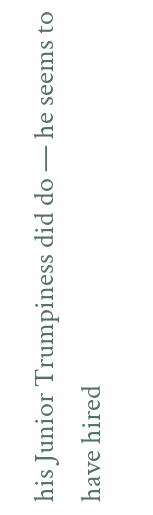his Junior Trumpiness did do — he seems to have hired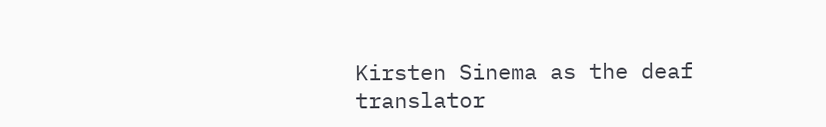Kirsten Sinema as the deaf translator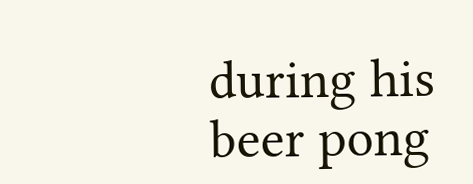during his beer pong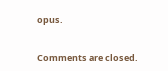opus.


Comments are closed.